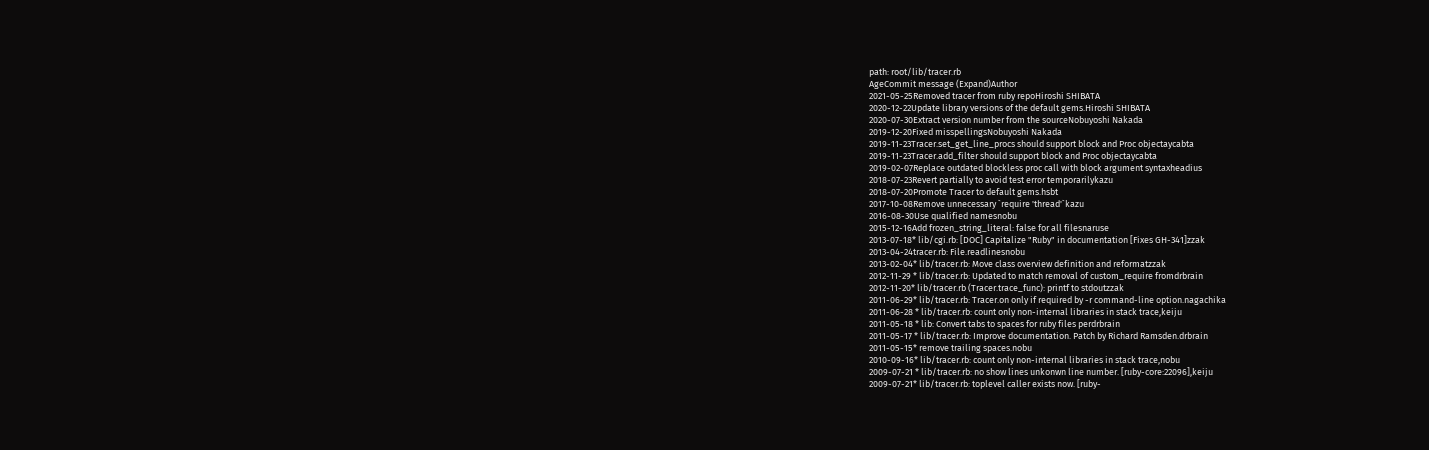path: root/lib/tracer.rb
AgeCommit message (Expand)Author
2021-05-25Removed tracer from ruby repoHiroshi SHIBATA
2020-12-22Update library versions of the default gems.Hiroshi SHIBATA
2020-07-30Extract version number from the sourceNobuyoshi Nakada
2019-12-20Fixed misspellingsNobuyoshi Nakada
2019-11-23Tracer.set_get_line_procs should support block and Proc objectaycabta
2019-11-23Tracer.add_filter should support block and Proc objectaycabta
2019-02-07Replace outdated blockless proc call with block argument syntaxheadius
2018-07-23Revert partially to avoid test error temporarilykazu
2018-07-20Promote Tracer to default gems.hsbt
2017-10-08Remove unnecessary `require 'thread'`kazu
2016-08-30Use qualified namesnobu
2015-12-16Add frozen_string_literal: false for all filesnaruse
2013-07-18* lib/cgi.rb: [DOC] Capitalize "Ruby" in documentation [Fixes GH-341]zzak
2013-04-24tracer.rb: File.readlinesnobu
2013-02-04* lib/tracer.rb: Move class overview definition and reformatzzak
2012-11-29 * lib/tracer.rb: Updated to match removal of custom_require fromdrbrain
2012-11-20* lib/tracer.rb (Tracer.trace_func): printf to stdoutzzak
2011-06-29* lib/tracer.rb: Tracer.on only if required by -r command-line option.nagachika
2011-06-28 * lib/tracer.rb: count only non-internal libraries in stack trace,keiju
2011-05-18 * lib: Convert tabs to spaces for ruby files perdrbrain
2011-05-17 * lib/tracer.rb: Improve documentation. Patch by Richard Ramsden.drbrain
2011-05-15* remove trailing spaces.nobu
2010-09-16* lib/tracer.rb: count only non-internal libraries in stack trace,nobu
2009-07-21 * lib/tracer.rb: no show lines unkonwn line number. [ruby-core:22096],keiju
2009-07-21* lib/tracer.rb: toplevel caller exists now. [ruby-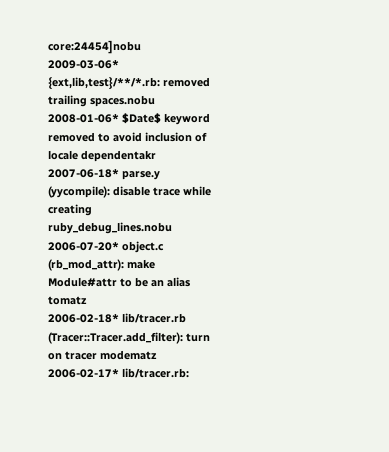core:24454]nobu
2009-03-06* {ext,lib,test}/**/*.rb: removed trailing spaces.nobu
2008-01-06* $Date$ keyword removed to avoid inclusion of locale dependentakr
2007-06-18* parse.y (yycompile): disable trace while creating ruby_debug_lines.nobu
2006-07-20* object.c (rb_mod_attr): make Module#attr to be an alias tomatz
2006-02-18* lib/tracer.rb (Tracer::Tracer.add_filter): turn on tracer modematz
2006-02-17* lib/tracer.rb: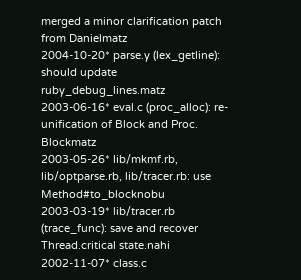merged a minor clarification patch from Danielmatz
2004-10-20* parse.y (lex_getline): should update ruby_debug_lines.matz
2003-06-16* eval.c (proc_alloc): re-unification of Block and Proc. Blockmatz
2003-05-26* lib/mkmf.rb, lib/optparse.rb, lib/tracer.rb: use Method#to_blocknobu
2003-03-19* lib/tracer.rb (trace_func): save and recover Thread.critical state.nahi
2002-11-07* class.c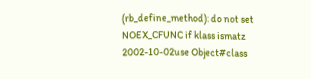(rb_define_method): do not set NOEX_CFUNC if klass ismatz
2002-10-02use Object#class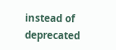instead of deprecated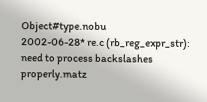Object#type.nobu
2002-06-28* re.c (rb_reg_expr_str): need to process backslashes properly.matz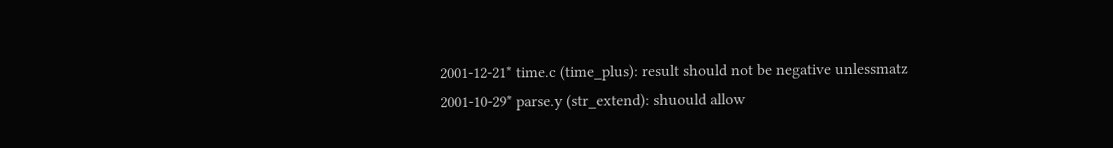2001-12-21* time.c (time_plus): result should not be negative unlessmatz
2001-10-29* parse.y (str_extend): shuould allow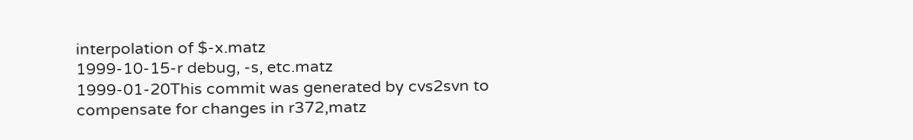interpolation of $-x.matz
1999-10-15-r debug, -s, etc.matz
1999-01-20This commit was generated by cvs2svn to compensate for changes in r372,matz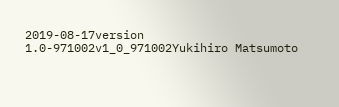2019-08-17version 1.0-971002v1_0_971002Yukihiro Matsumoto